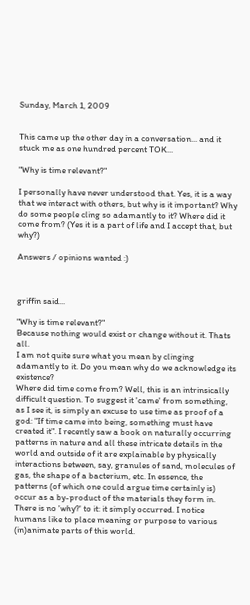Sunday, March 1, 2009


This came up the other day in a conversation... and it stuck me as one hundred percent TOK...

"Why is time relevant?"

I personally have never understood that. Yes, it is a way that we interact with others, but why is it important? Why do some people cling so adamantly to it? Where did it come from? (Yes it is a part of life and I accept that, but why?)

Answers / opinions wanted :)



griffin said...

"Why is time relevant?"
Because nothing would exist or change without it. Thats all.
I am not quite sure what you mean by clinging adamantly to it. Do you mean why do we acknowledge its existence?
Where did time come from? Well, this is an intrinsically difficult question. To suggest it 'came' from something, as I see it, is simply an excuse to use time as proof of a god: "If time came into being, something must have created it". I recently saw a book on naturally occurring patterns in nature and all these intricate details in the world and outside of it are explainable by physically interactions between, say, granules of sand, molecules of gas, the shape of a bacterium, etc. In essence, the patterns (of which one could argue time certainly is) occur as a by-product of the materials they form in. There is no 'why?' to it: it simply occurred. I notice humans like to place meaning or purpose to various (in)animate parts of this world.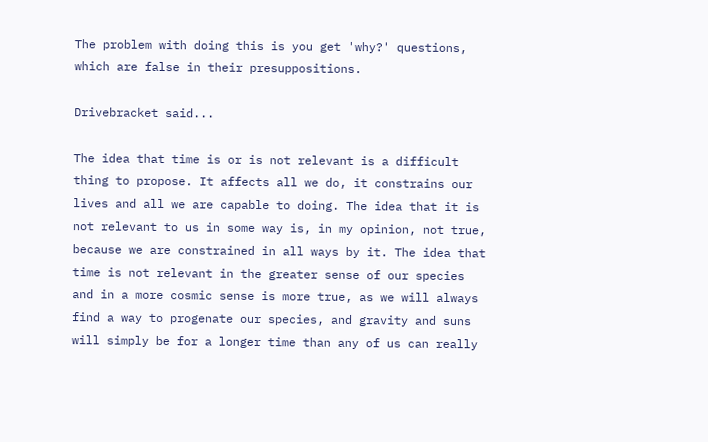The problem with doing this is you get 'why?' questions, which are false in their presuppositions.

Drivebracket said...

The idea that time is or is not relevant is a difficult thing to propose. It affects all we do, it constrains our lives and all we are capable to doing. The idea that it is not relevant to us in some way is, in my opinion, not true, because we are constrained in all ways by it. The idea that time is not relevant in the greater sense of our species and in a more cosmic sense is more true, as we will always find a way to progenate our species, and gravity and suns will simply be for a longer time than any of us can really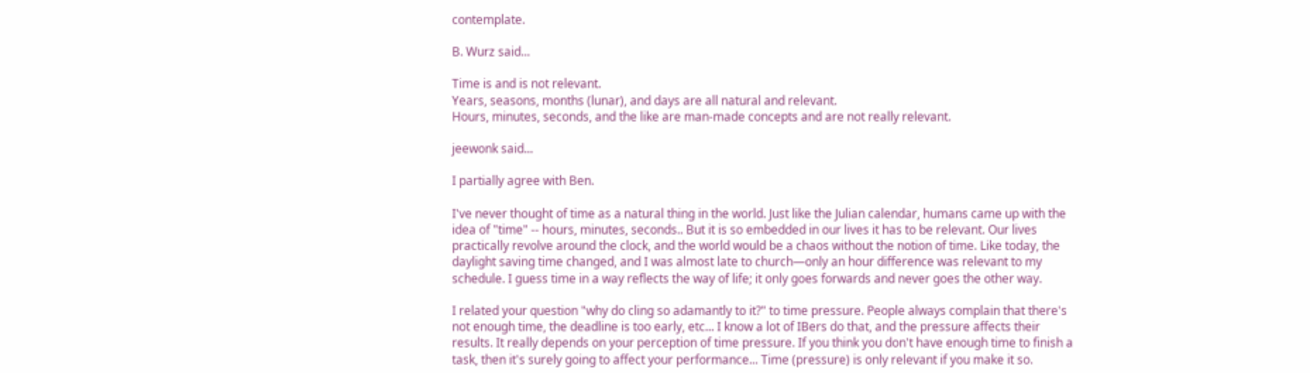contemplate.

B. Wurz said...

Time is and is not relevant.
Years, seasons, months (lunar), and days are all natural and relevant.
Hours, minutes, seconds, and the like are man-made concepts and are not really relevant.

jeewonk said...

I partially agree with Ben.

I've never thought of time as a natural thing in the world. Just like the Julian calendar, humans came up with the idea of "time" -- hours, minutes, seconds.. But it is so embedded in our lives it has to be relevant. Our lives practically revolve around the clock, and the world would be a chaos without the notion of time. Like today, the daylight saving time changed, and I was almost late to church—only an hour difference was relevant to my schedule. I guess time in a way reflects the way of life; it only goes forwards and never goes the other way.

I related your question "why do cling so adamantly to it?" to time pressure. People always complain that there's not enough time, the deadline is too early, etc... I know a lot of IBers do that, and the pressure affects their results. It really depends on your perception of time pressure. If you think you don't have enough time to finish a task, then it's surely going to affect your performance... Time (pressure) is only relevant if you make it so.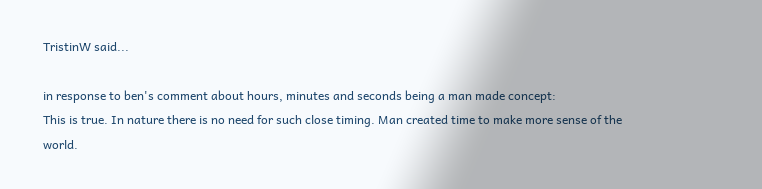TristinW said...

in response to ben's comment about hours, minutes and seconds being a man made concept:
This is true. In nature there is no need for such close timing. Man created time to make more sense of the world.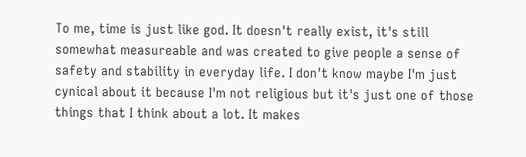To me, time is just like god. It doesn't really exist, it's still somewhat measureable and was created to give people a sense of safety and stability in everyday life. I don't know maybe I'm just cynical about it because I'm not religious but it's just one of those things that I think about a lot. It makes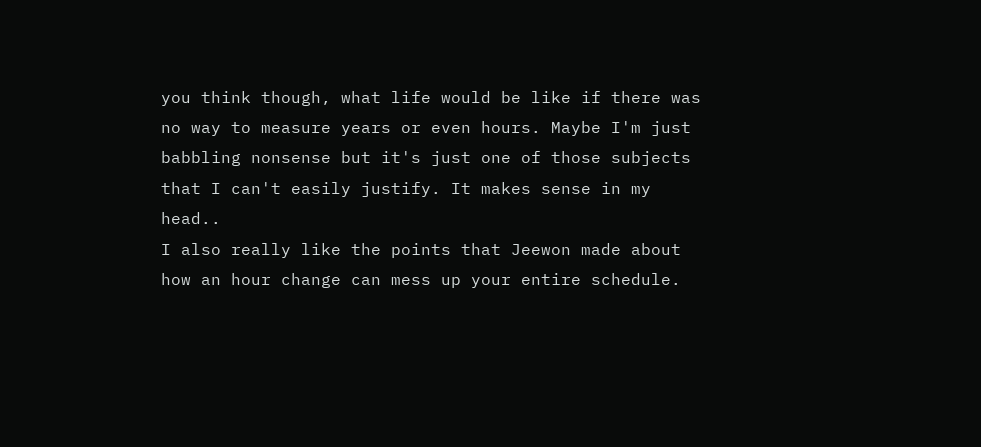you think though, what life would be like if there was no way to measure years or even hours. Maybe I'm just babbling nonsense but it's just one of those subjects that I can't easily justify. It makes sense in my head..
I also really like the points that Jeewon made about how an hour change can mess up your entire schedule.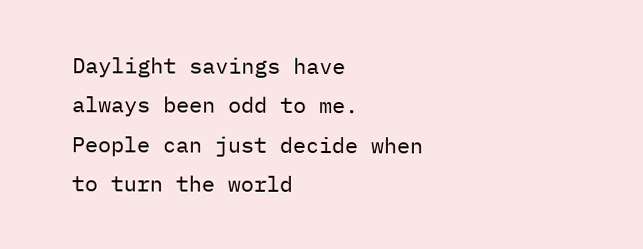Daylight savings have always been odd to me. People can just decide when to turn the world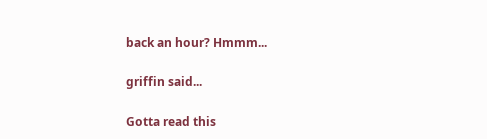back an hour? Hmmm...

griffin said...

Gotta read this